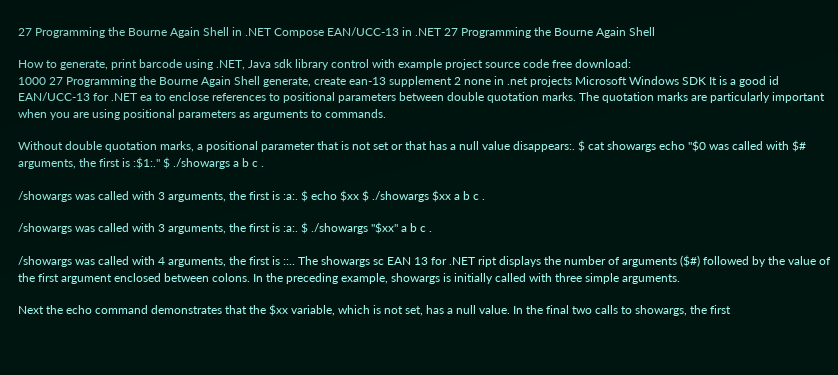27 Programming the Bourne Again Shell in .NET Compose EAN/UCC-13 in .NET 27 Programming the Bourne Again Shell

How to generate, print barcode using .NET, Java sdk library control with example project source code free download:
1000 27 Programming the Bourne Again Shell generate, create ean-13 supplement 2 none in .net projects Microsoft Windows SDK It is a good id EAN/UCC-13 for .NET ea to enclose references to positional parameters between double quotation marks. The quotation marks are particularly important when you are using positional parameters as arguments to commands.

Without double quotation marks, a positional parameter that is not set or that has a null value disappears:. $ cat showargs echo "$0 was called with $# arguments, the first is :$1:." $ ./showargs a b c .

/showargs was called with 3 arguments, the first is :a:. $ echo $xx $ ./showargs $xx a b c .

/showargs was called with 3 arguments, the first is :a:. $ ./showargs "$xx" a b c .

/showargs was called with 4 arguments, the first is ::.. The showargs sc EAN 13 for .NET ript displays the number of arguments ($#) followed by the value of the first argument enclosed between colons. In the preceding example, showargs is initially called with three simple arguments.

Next the echo command demonstrates that the $xx variable, which is not set, has a null value. In the final two calls to showargs, the first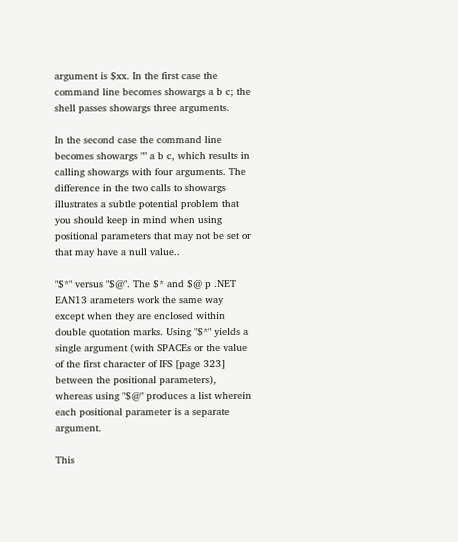argument is $xx. In the first case the command line becomes showargs a b c; the shell passes showargs three arguments.

In the second case the command line becomes showargs "" a b c, which results in calling showargs with four arguments. The difference in the two calls to showargs illustrates a subtle potential problem that you should keep in mind when using positional parameters that may not be set or that may have a null value..

"$*" versus "$@". The $* and $@ p .NET EAN13 arameters work the same way except when they are enclosed within double quotation marks. Using "$*" yields a single argument (with SPACEs or the value of the first character of IFS [page 323] between the positional parameters), whereas using "$@" produces a list wherein each positional parameter is a separate argument.

This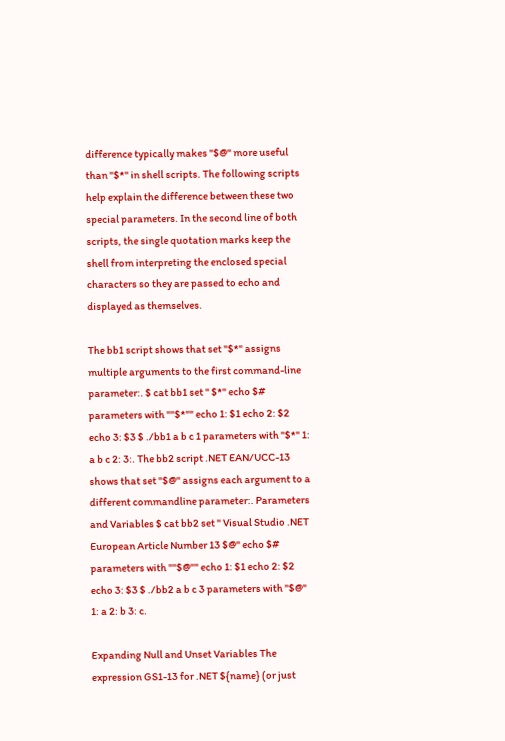difference typically makes "$@" more useful than "$*" in shell scripts. The following scripts help explain the difference between these two special parameters. In the second line of both scripts, the single quotation marks keep the shell from interpreting the enclosed special characters so they are passed to echo and displayed as themselves.

The bb1 script shows that set "$*" assigns multiple arguments to the first command-line parameter:. $ cat bb1 set " $*" echo $# parameters with ""$*"" echo 1: $1 echo 2: $2 echo 3: $3 $ ./bb1 a b c 1 parameters with "$*" 1: a b c 2: 3:. The bb2 script .NET EAN/UCC-13 shows that set "$@" assigns each argument to a different commandline parameter:. Parameters and Variables $ cat bb2 set " Visual Studio .NET European Article Number 13 $@" echo $# parameters with ""$@"" echo 1: $1 echo 2: $2 echo 3: $3 $ ./bb2 a b c 3 parameters with "$@" 1: a 2: b 3: c.

Expanding Null and Unset Variables The expression GS1-13 for .NET ${name} (or just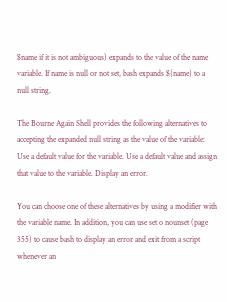$name if it is not ambiguous) expands to the value of the name variable. If name is null or not set, bash expands ${name} to a null string.

The Bourne Again Shell provides the following alternatives to accepting the expanded null string as the value of the variable: Use a default value for the variable. Use a default value and assign that value to the variable. Display an error.

You can choose one of these alternatives by using a modifier with the variable name. In addition, you can use set o nounset (page 355) to cause bash to display an error and exit from a script whenever an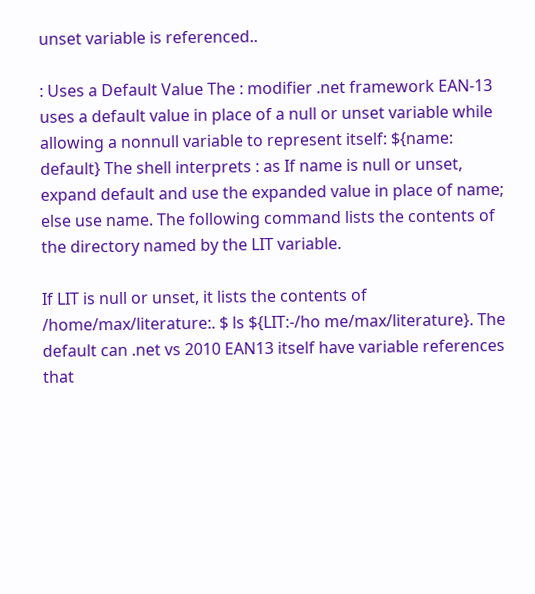unset variable is referenced..

: Uses a Default Value The : modifier .net framework EAN-13 uses a default value in place of a null or unset variable while allowing a nonnull variable to represent itself: ${name: default} The shell interprets : as If name is null or unset, expand default and use the expanded value in place of name; else use name. The following command lists the contents of the directory named by the LIT variable.

If LIT is null or unset, it lists the contents of /home/max/literature:. $ ls ${LIT:-/ho me/max/literature}. The default can .net vs 2010 EAN13 itself have variable references that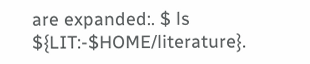are expanded:. $ ls ${LIT:-$HOME/literature}.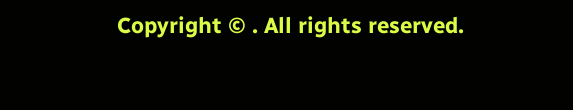Copyright © . All rights reserved.